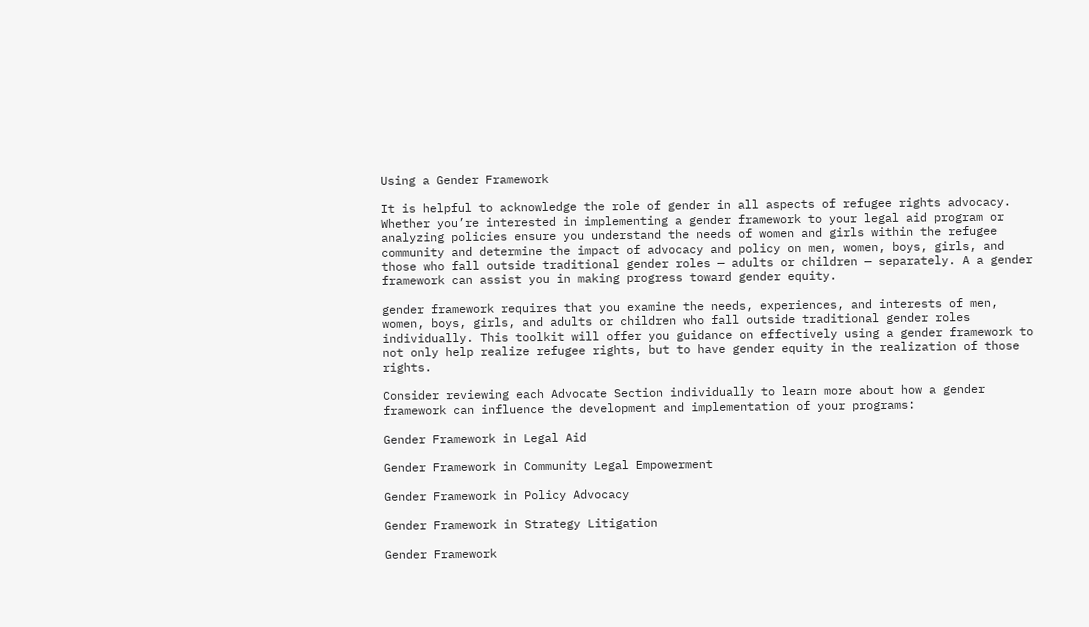Using a Gender Framework

It is helpful to acknowledge the role of gender in all aspects of refugee rights advocacy. Whether you’re interested in implementing a gender framework to your legal aid program or analyzing policies ensure you understand the needs of women and girls within the refugee community and determine the impact of advocacy and policy on men, women, boys, girls, and those who fall outside traditional gender roles — adults or children — separately. A a gender framework can assist you in making progress toward gender equity.

gender framework requires that you examine the needs, experiences, and interests of men, women, boys, girls, and adults or children who fall outside traditional gender roles individually. This toolkit will offer you guidance on effectively using a gender framework to not only help realize refugee rights, but to have gender equity in the realization of those rights.

Consider reviewing each Advocate Section individually to learn more about how a gender framework can influence the development and implementation of your programs:

Gender Framework in Legal Aid

Gender Framework in Community Legal Empowerment

Gender Framework in Policy Advocacy

Gender Framework in Strategy Litigation

Gender Framework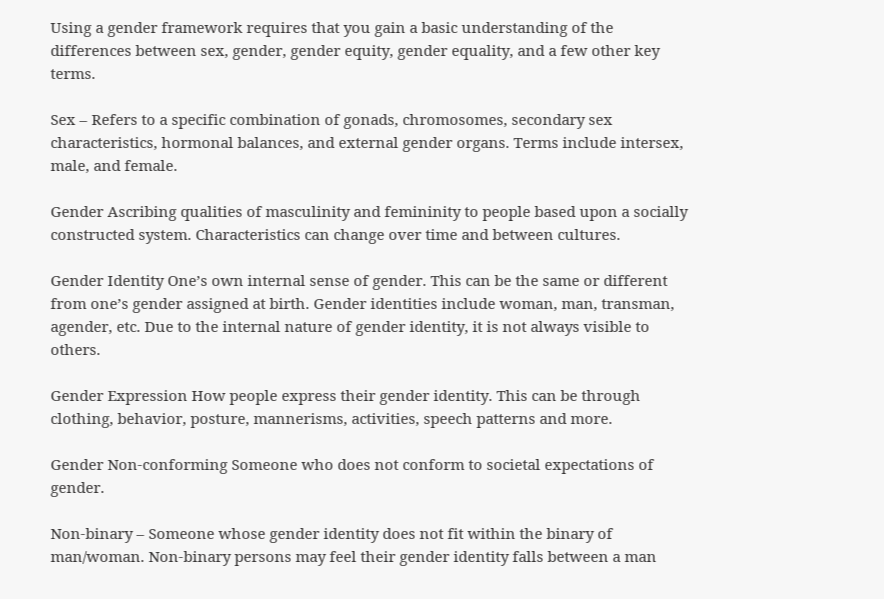Using a gender framework requires that you gain a basic understanding of the differences between sex, gender, gender equity, gender equality, and a few other key terms.

Sex – Refers to a specific combination of gonads, chromosomes, secondary sex characteristics, hormonal balances, and external gender organs. Terms include intersex, male, and female.

Gender Ascribing qualities of masculinity and femininity to people based upon a socially constructed system. Characteristics can change over time and between cultures.

Gender Identity One’s own internal sense of gender. This can be the same or different from one’s gender assigned at birth. Gender identities include woman, man, transman, agender, etc. Due to the internal nature of gender identity, it is not always visible to others.

Gender Expression How people express their gender identity. This can be through clothing, behavior, posture, mannerisms, activities, speech patterns and more.

Gender Non-conforming Someone who does not conform to societal expectations of gender.

Non-binary – Someone whose gender identity does not fit within the binary of man/woman. Non-binary persons may feel their gender identity falls between a man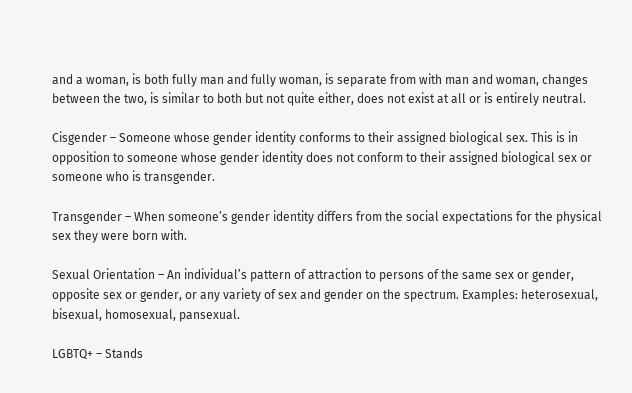and a woman, is both fully man and fully woman, is separate from with man and woman, changes between the two, is similar to both but not quite either, does not exist at all or is entirely neutral.

Cisgender – Someone whose gender identity conforms to their assigned biological sex. This is in opposition to someone whose gender identity does not conform to their assigned biological sex or someone who is transgender.

Transgender – When someone’s gender identity differs from the social expectations for the physical sex they were born with.

Sexual Orientation – An individual’s pattern of attraction to persons of the same sex or gender, opposite sex or gender, or any variety of sex and gender on the spectrum. Examples: heterosexual, bisexual, homosexual, pansexual.

LGBTQ+ – Stands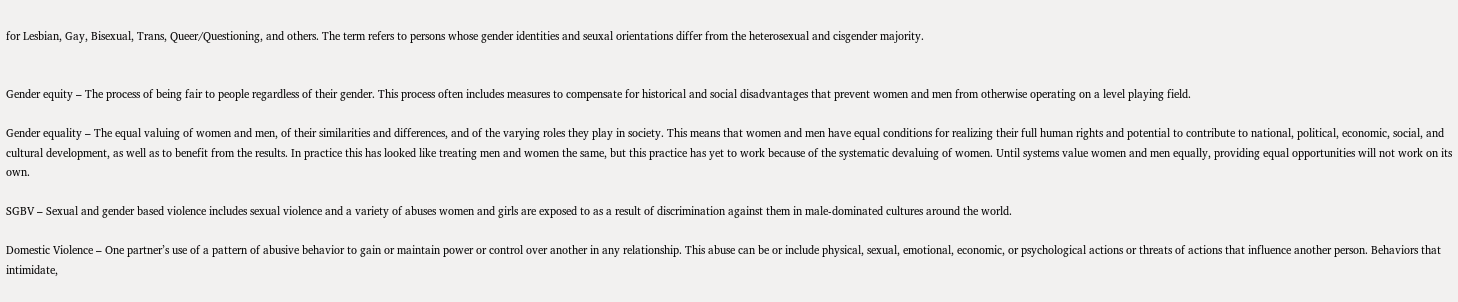for Lesbian, Gay, Bisexual, Trans, Queer/Questioning, and others. The term refers to persons whose gender identities and seuxal orientations differ from the heterosexual and cisgender majority.


Gender equity – The process of being fair to people regardless of their gender. This process often includes measures to compensate for historical and social disadvantages that prevent women and men from otherwise operating on a level playing field.

Gender equality – The equal valuing of women and men, of their similarities and differences, and of the varying roles they play in society. This means that women and men have equal conditions for realizing their full human rights and potential to contribute to national, political, economic, social, and cultural development, as well as to benefit from the results. In practice this has looked like treating men and women the same, but this practice has yet to work because of the systematic devaluing of women. Until systems value women and men equally, providing equal opportunities will not work on its own.

SGBV – Sexual and gender based violence includes sexual violence and a variety of abuses women and girls are exposed to as a result of discrimination against them in male-dominated cultures around the world.

Domestic Violence – One partner’s use of a pattern of abusive behavior to gain or maintain power or control over another in any relationship. This abuse can be or include physical, sexual, emotional, economic, or psychological actions or threats of actions that influence another person. Behaviors that intimidate,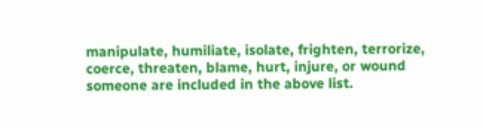manipulate, humiliate, isolate, frighten, terrorize, coerce, threaten, blame, hurt, injure, or wound someone are included in the above list.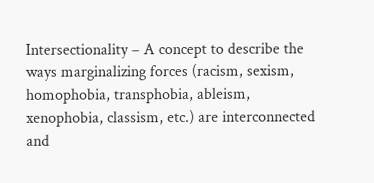Intersectionality – A concept to describe the ways marginalizing forces (racism, sexism, homophobia, transphobia, ableism, xenophobia, classism, etc.) are interconnected and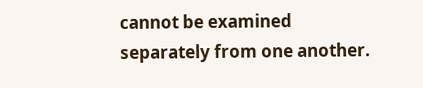cannot be examined separately from one another.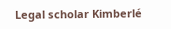Legal scholar Kimberlé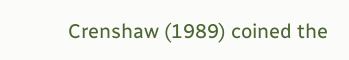Crenshaw (1989) coined the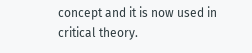concept and it is now used in critical theory.